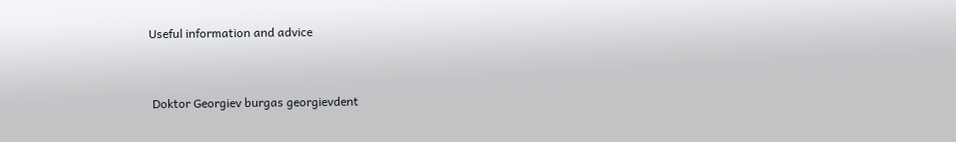Useful information and advice


 Doktor Georgiev burgas georgievdent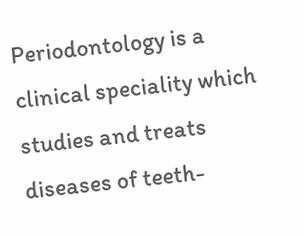Periodontology is a clinical speciality which studies and treats diseases of teeth-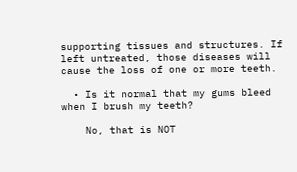supporting tissues and structures. If left untreated, those diseases will cause the loss of one or more teeth.

  • Is it normal that my gums bleed when I brush my teeth?

    No, that is NOT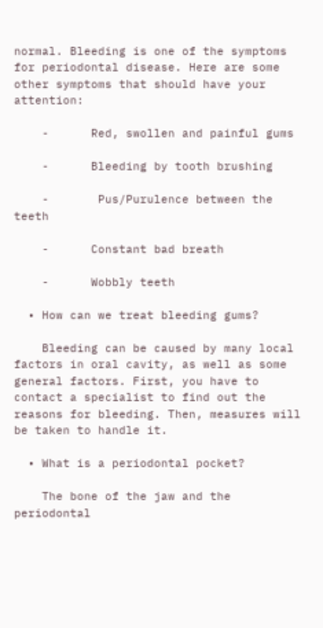normal. Bleeding is one of the symptoms for periodontal disease. Here are some other symptoms that should have your attention:

    -      Red, swollen and painful gums

    -      Bleeding by tooth brushing

    -       Pus/Purulence between the teeth

    -      Constant bad breath

    -      Wobbly teeth

  • How can we treat bleeding gums?

    Bleeding can be caused by many local factors in oral cavity, as well as some general factors. First, you have to contact a specialist to find out the reasons for bleeding. Then, measures will be taken to handle it.

  • What is a periodontal pocket?

    The bone of the jaw and the periodontal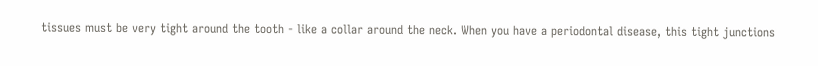tissues must be very tight around the tooth - like a collar around the neck. When you have a periodontal disease, this tight junctions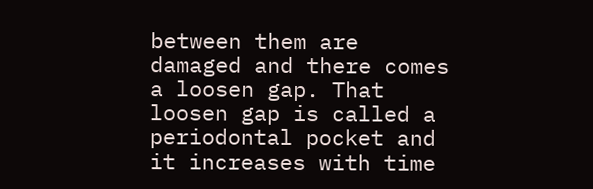between them are damaged and there comes a loosen gap. That loosen gap is called a periodontal pocket and it increases with time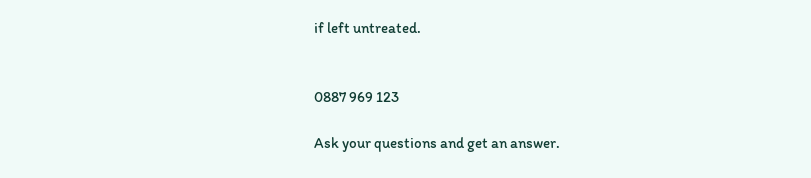if left untreated.


0887 969 123

Ask your questions and get an answer.